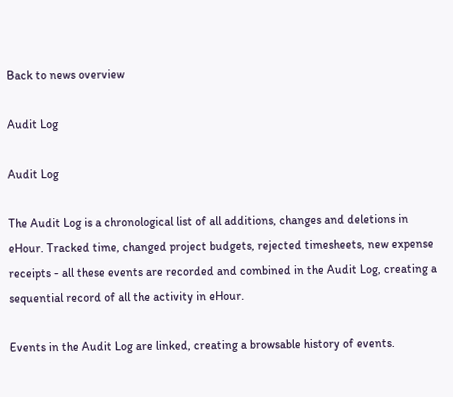Back to news overview

Audit Log

Audit Log

The Audit Log is a chronological list of all additions, changes and deletions in eHour. Tracked time, changed project budgets, rejected timesheets, new expense receipts - all these events are recorded and combined in the Audit Log, creating a sequential record of all the activity in eHour.

Events in the Audit Log are linked, creating a browsable history of events.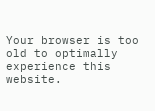Your browser is too old to optimally experience this website.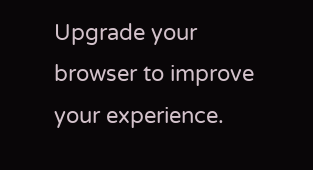Upgrade your browser to improve your experience.